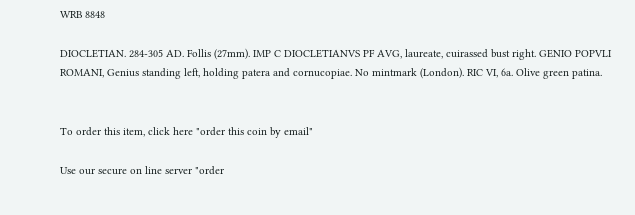WRB 8848

DIOCLETIAN. 284-305 AD. Follis (27mm). IMP C DIOCLETIANVS PF AVG, laureate, cuirassed bust right. GENIO POPVLI ROMANI, Genius standing left, holding patera and cornucopiae. No mintmark (London). RIC VI, 6a. Olive green patina.


To order this item, click here "order this coin by email"

Use our secure on line server "order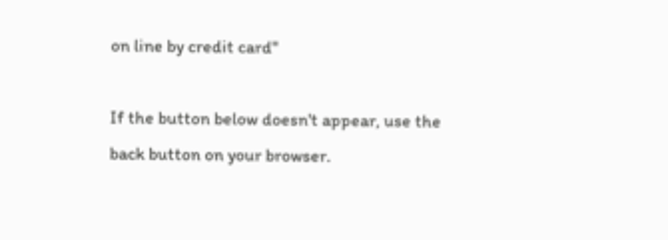on line by credit card"

If the button below doesn't appear, use the back button on your browser.